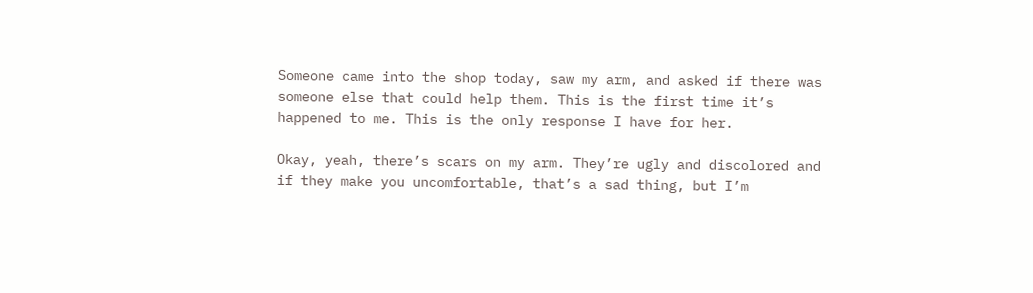Someone came into the shop today, saw my arm, and asked if there was someone else that could help them. This is the first time it’s happened to me. This is the only response I have for her.

Okay, yeah, there’s scars on my arm. They’re ugly and discolored and if they make you uncomfortable, that’s a sad thing, but I’m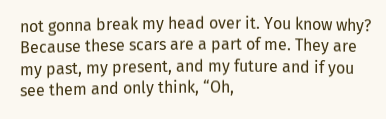not gonna break my head over it. You know why? Because these scars are a part of me. They are my past, my present, and my future and if you see them and only think, “Oh,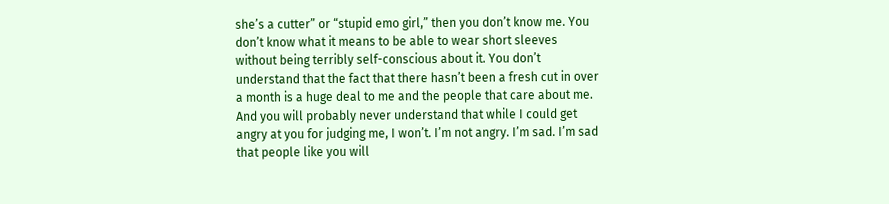she’s a cutter” or “stupid emo girl,” then you don’t know me. You don’t know what it means to be able to wear short sleeves without being terribly self-conscious about it. You don’t understand that the fact that there hasn’t been a fresh cut in over a month is a huge deal to me and the people that care about me. And you will probably never understand that while I could get angry at you for judging me, I won’t. I’m not angry. I’m sad. I’m sad that people like you will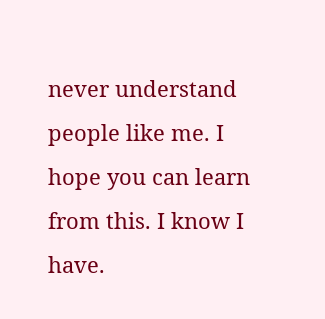never understand people like me. I hope you can learn from this. I know I have.